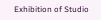Exhibition of Studio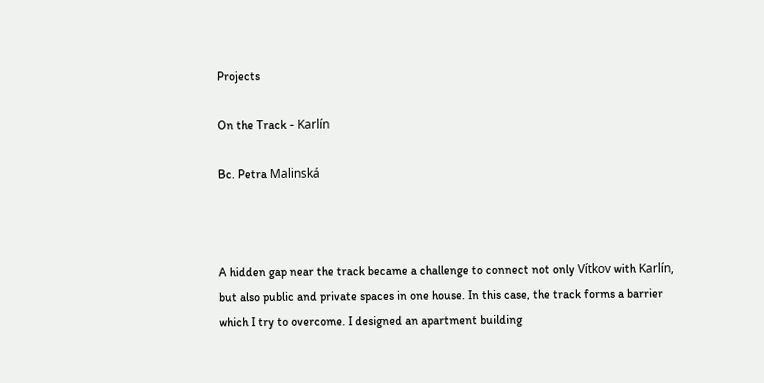Projects

On the Track - Karlín

Bc. Petra Malinská



A hidden gap near the track became a challenge to connect not only Vítkov with Karlín, but also public and private spaces in one house. In this case, the track forms a barrier which I try to overcome. I designed an apartment building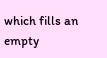which fills an empty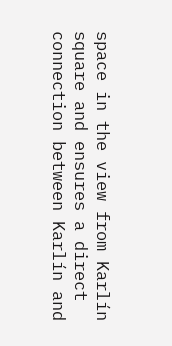space in the view from Karlín square and ensures a direct connection between Karlín and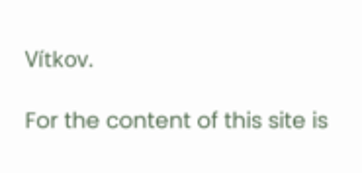Vítkov.

For the content of this site is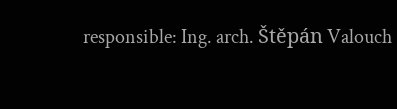responsible: Ing. arch. Štěpán Valouch